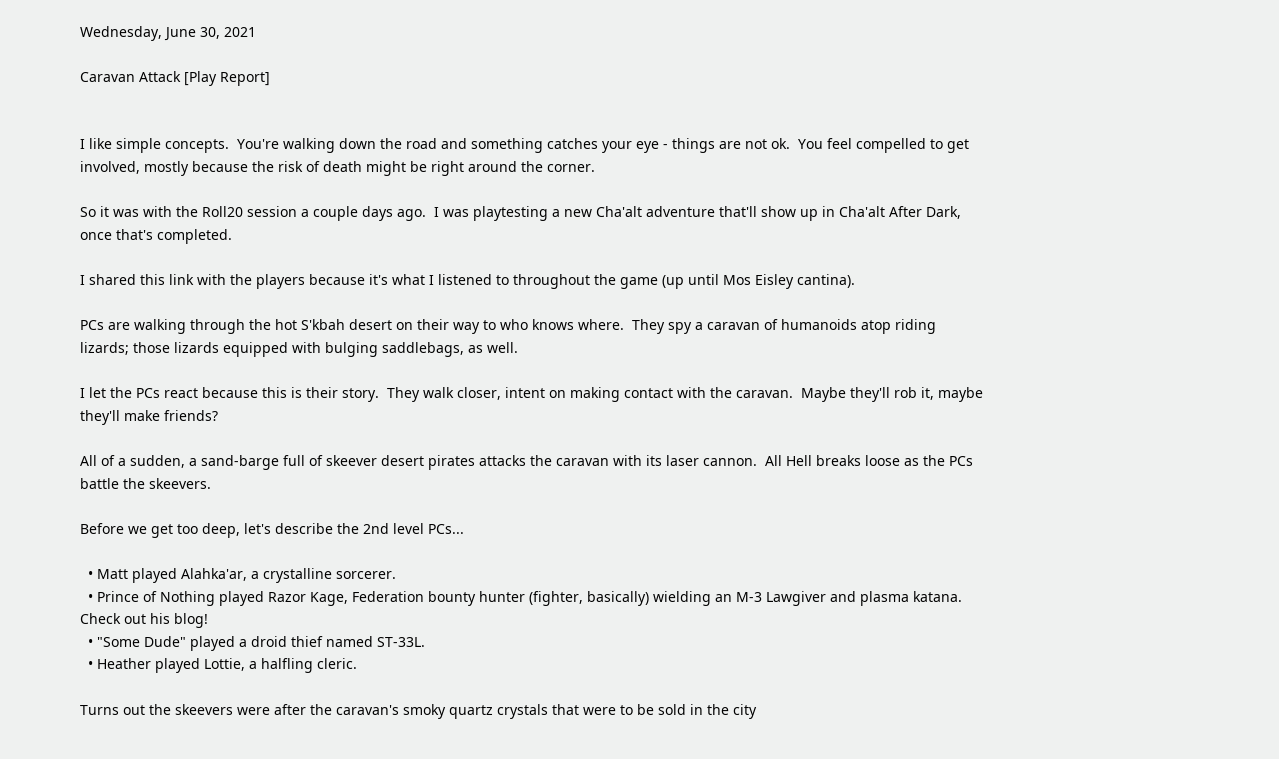Wednesday, June 30, 2021

Caravan Attack [Play Report]


I like simple concepts.  You're walking down the road and something catches your eye - things are not ok.  You feel compelled to get involved, mostly because the risk of death might be right around the corner.

So it was with the Roll20 session a couple days ago.  I was playtesting a new Cha'alt adventure that'll show up in Cha'alt After Dark, once that's completed.

I shared this link with the players because it's what I listened to throughout the game (up until Mos Eisley cantina).

PCs are walking through the hot S'kbah desert on their way to who knows where.  They spy a caravan of humanoids atop riding lizards; those lizards equipped with bulging saddlebags, as well.

I let the PCs react because this is their story.  They walk closer, intent on making contact with the caravan.  Maybe they'll rob it, maybe they'll make friends?

All of a sudden, a sand-barge full of skeever desert pirates attacks the caravan with its laser cannon.  All Hell breaks loose as the PCs battle the skeevers.

Before we get too deep, let's describe the 2nd level PCs...

  • Matt played Alahka'ar, a crystalline sorcerer.
  • Prince of Nothing played Razor Kage, Federation bounty hunter (fighter, basically) wielding an M-3 Lawgiver and plasma katana.  Check out his blog!
  • "Some Dude" played a droid thief named ST-33L.
  • Heather played Lottie, a halfling cleric.

Turns out the skeevers were after the caravan's smoky quartz crystals that were to be sold in the city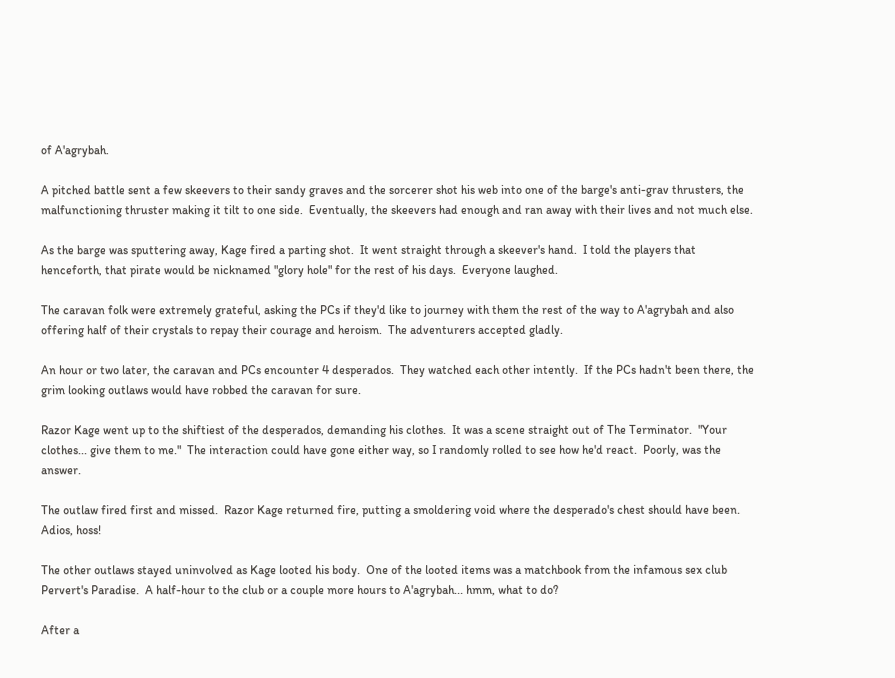of A'agrybah.

A pitched battle sent a few skeevers to their sandy graves and the sorcerer shot his web into one of the barge's anti-grav thrusters, the malfunctioning thruster making it tilt to one side.  Eventually, the skeevers had enough and ran away with their lives and not much else.

As the barge was sputtering away, Kage fired a parting shot.  It went straight through a skeever's hand.  I told the players that henceforth, that pirate would be nicknamed "glory hole" for the rest of his days.  Everyone laughed.

The caravan folk were extremely grateful, asking the PCs if they'd like to journey with them the rest of the way to A'agrybah and also offering half of their crystals to repay their courage and heroism.  The adventurers accepted gladly.

An hour or two later, the caravan and PCs encounter 4 desperados.  They watched each other intently.  If the PCs hadn't been there, the grim looking outlaws would have robbed the caravan for sure.

Razor Kage went up to the shiftiest of the desperados, demanding his clothes.  It was a scene straight out of The Terminator.  "Your clothes... give them to me."  The interaction could have gone either way, so I randomly rolled to see how he'd react.  Poorly, was the answer.

The outlaw fired first and missed.  Razor Kage returned fire, putting a smoldering void where the desperado's chest should have been.  Adios, hoss!

The other outlaws stayed uninvolved as Kage looted his body.  One of the looted items was a matchbook from the infamous sex club Pervert's Paradise.  A half-hour to the club or a couple more hours to A'agrybah... hmm, what to do?

After a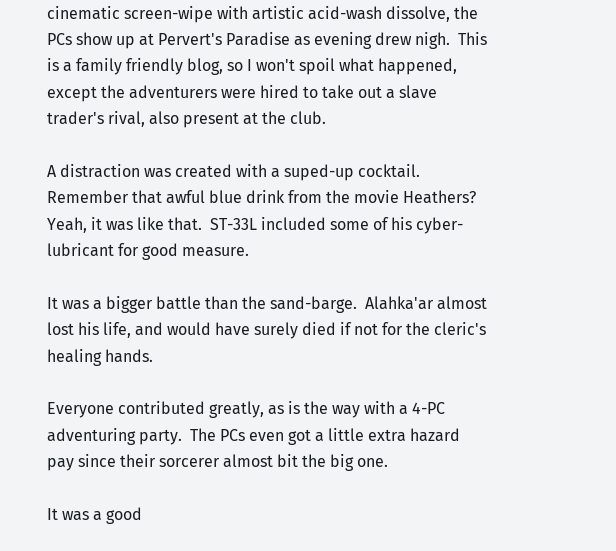cinematic screen-wipe with artistic acid-wash dissolve, the PCs show up at Pervert's Paradise as evening drew nigh.  This is a family friendly blog, so I won't spoil what happened, except the adventurers were hired to take out a slave trader's rival, also present at the club.

A distraction was created with a suped-up cocktail.  Remember that awful blue drink from the movie Heathers?  Yeah, it was like that.  ST-33L included some of his cyber-lubricant for good measure.

It was a bigger battle than the sand-barge.  Alahka'ar almost lost his life, and would have surely died if not for the cleric's healing hands.

Everyone contributed greatly, as is the way with a 4-PC adventuring party.  The PCs even got a little extra hazard pay since their sorcerer almost bit the big one.

It was a good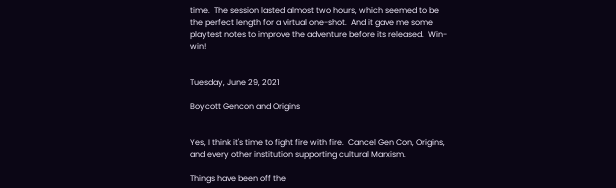time.  The session lasted almost two hours, which seemed to be the perfect length for a virtual one-shot.  And it gave me some playtest notes to improve the adventure before its released.  Win-win!


Tuesday, June 29, 2021

Boycott Gencon and Origins


Yes, I think it's time to fight fire with fire.  Cancel Gen Con, Origins, and every other institution supporting cultural Marxism.

Things have been off the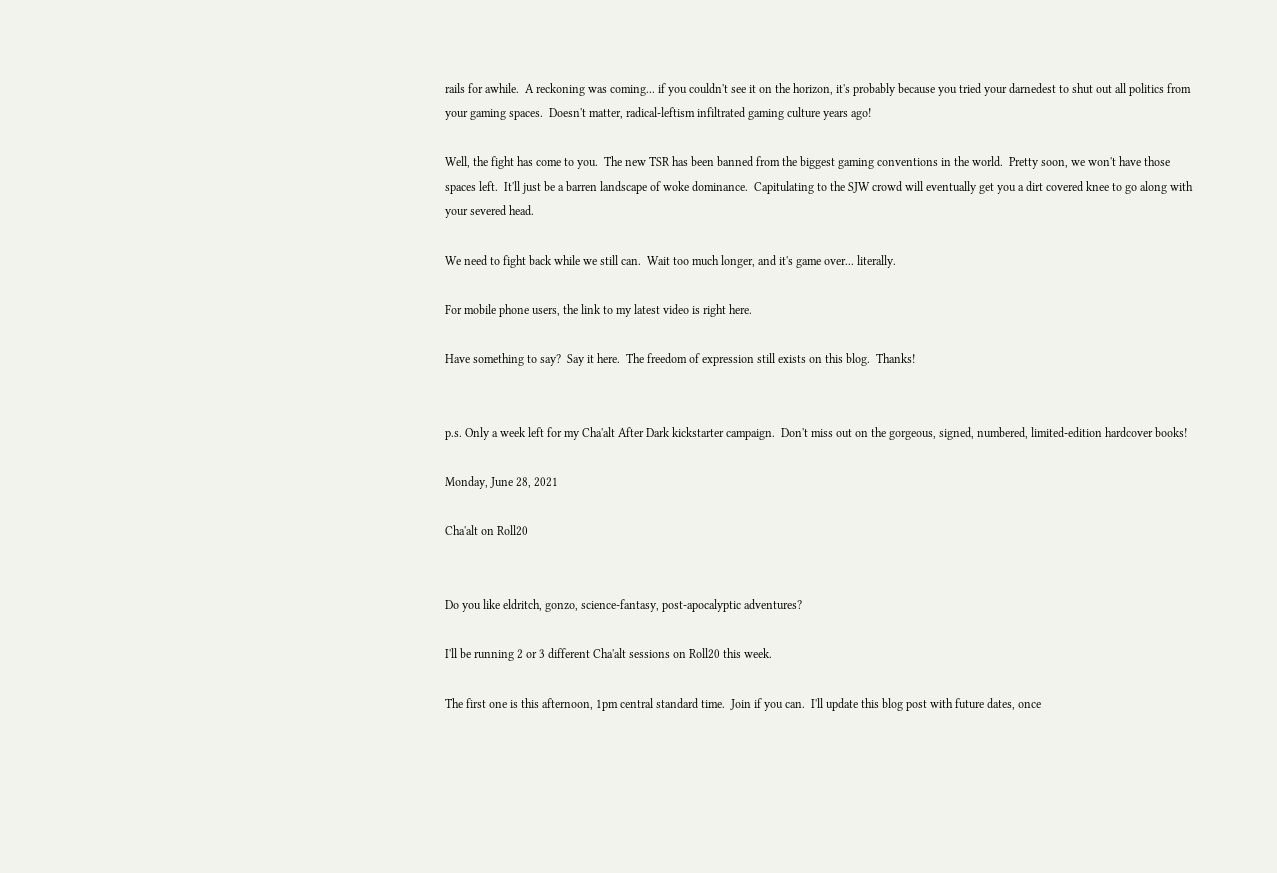rails for awhile.  A reckoning was coming... if you couldn't see it on the horizon, it's probably because you tried your darnedest to shut out all politics from your gaming spaces.  Doesn't matter, radical-leftism infiltrated gaming culture years ago!

Well, the fight has come to you.  The new TSR has been banned from the biggest gaming conventions in the world.  Pretty soon, we won't have those spaces left.  It'll just be a barren landscape of woke dominance.  Capitulating to the SJW crowd will eventually get you a dirt covered knee to go along with your severed head.

We need to fight back while we still can.  Wait too much longer, and it's game over... literally.

For mobile phone users, the link to my latest video is right here.

Have something to say?  Say it here.  The freedom of expression still exists on this blog.  Thanks!


p.s. Only a week left for my Cha'alt After Dark kickstarter campaign.  Don't miss out on the gorgeous, signed, numbered, limited-edition hardcover books!

Monday, June 28, 2021

Cha'alt on Roll20


Do you like eldritch, gonzo, science-fantasy, post-apocalyptic adventures?

I'll be running 2 or 3 different Cha'alt sessions on Roll20 this week.

The first one is this afternoon, 1pm central standard time.  Join if you can.  I'll update this blog post with future dates, once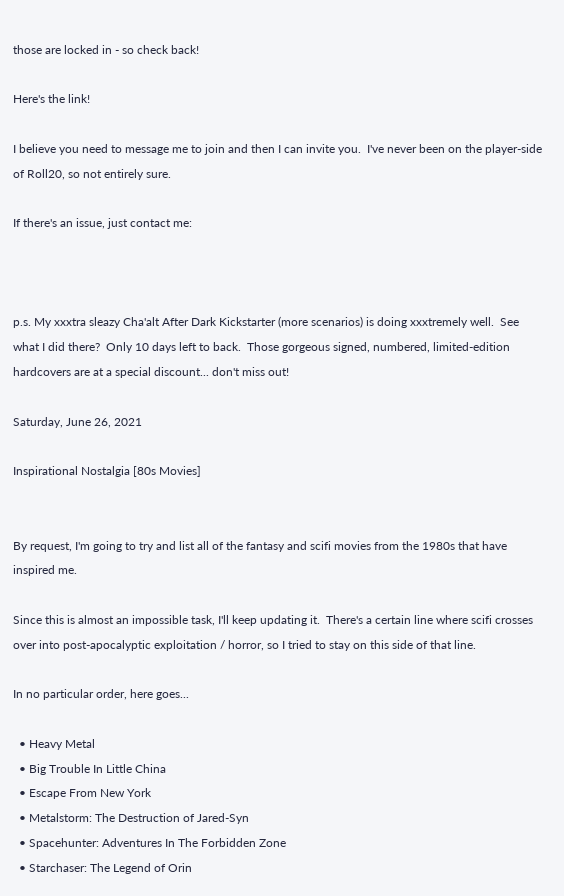those are locked in - so check back!

Here's the link!

I believe you need to message me to join and then I can invite you.  I've never been on the player-side of Roll20, so not entirely sure.

If there's an issue, just contact me:



p.s. My xxxtra sleazy Cha'alt After Dark Kickstarter (more scenarios) is doing xxxtremely well.  See what I did there?  Only 10 days left to back.  Those gorgeous signed, numbered, limited-edition hardcovers are at a special discount... don't miss out!

Saturday, June 26, 2021

Inspirational Nostalgia [80s Movies]


By request, I'm going to try and list all of the fantasy and scifi movies from the 1980s that have inspired me.

Since this is almost an impossible task, I'll keep updating it.  There's a certain line where scifi crosses over into post-apocalyptic exploitation / horror, so I tried to stay on this side of that line.

In no particular order, here goes...

  • Heavy Metal
  • Big Trouble In Little China
  • Escape From New York
  • Metalstorm: The Destruction of Jared-Syn
  • Spacehunter: Adventures In The Forbidden Zone
  • Starchaser: The Legend of Orin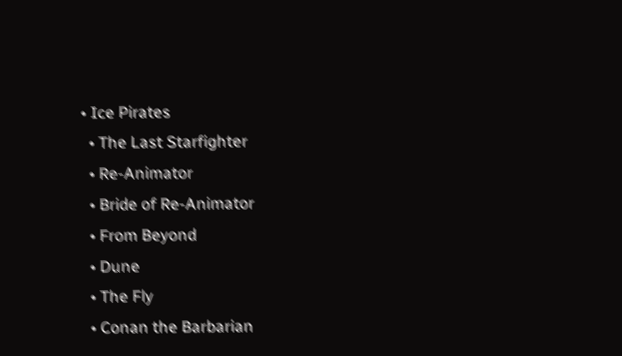• Ice Pirates
  • The Last Starfighter
  • Re-Animator
  • Bride of Re-Animator
  • From Beyond
  • Dune
  • The Fly
  • Conan the Barbarian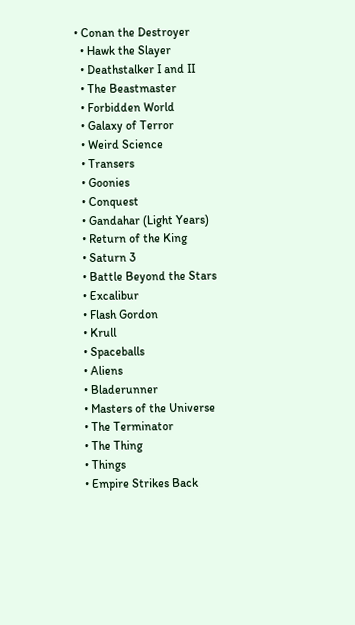• Conan the Destroyer
  • Hawk the Slayer
  • Deathstalker I and II
  • The Beastmaster
  • Forbidden World
  • Galaxy of Terror
  • Weird Science
  • Transers
  • Goonies
  • Conquest
  • Gandahar (Light Years)
  • Return of the King
  • Saturn 3
  • Battle Beyond the Stars
  • Excalibur
  • Flash Gordon
  • Krull
  • Spaceballs
  • Aliens
  • Bladerunner
  • Masters of the Universe
  • The Terminator
  • The Thing
  • Things
  • Empire Strikes Back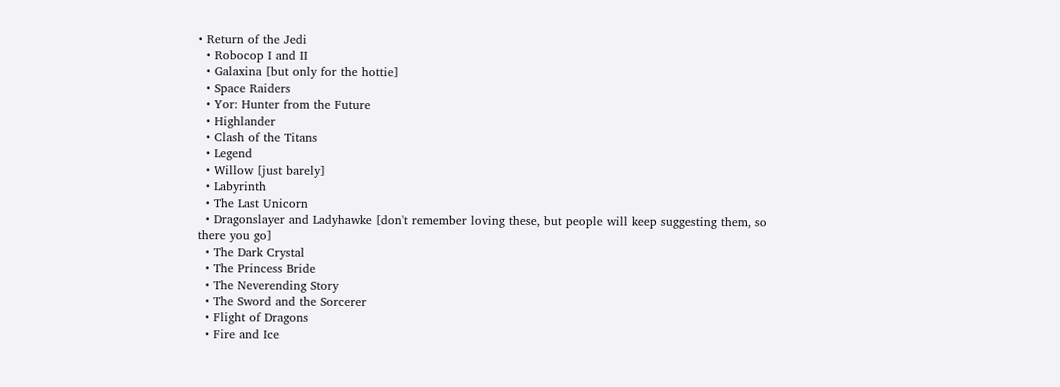• Return of the Jedi
  • Robocop I and II
  • Galaxina [but only for the hottie]
  • Space Raiders
  • Yor: Hunter from the Future
  • Highlander
  • Clash of the Titans
  • Legend
  • Willow [just barely]
  • Labyrinth
  • The Last Unicorn
  • Dragonslayer and Ladyhawke [don't remember loving these, but people will keep suggesting them, so there you go]
  • The Dark Crystal
  • The Princess Bride
  • The Neverending Story
  • The Sword and the Sorcerer
  • Flight of Dragons
  • Fire and Ice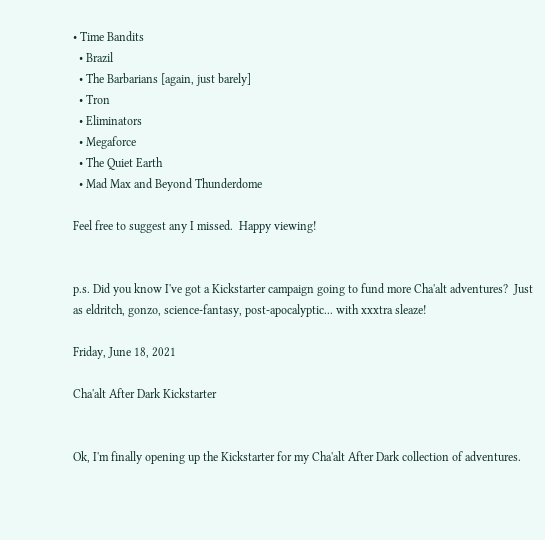• Time Bandits
  • Brazil
  • The Barbarians [again, just barely]
  • Tron
  • Eliminators
  • Megaforce
  • The Quiet Earth
  • Mad Max and Beyond Thunderdome

Feel free to suggest any I missed.  Happy viewing!


p.s. Did you know I've got a Kickstarter campaign going to fund more Cha'alt adventures?  Just as eldritch, gonzo, science-fantasy, post-apocalyptic... with xxxtra sleaze!

Friday, June 18, 2021

Cha'alt After Dark Kickstarter


Ok, I'm finally opening up the Kickstarter for my Cha'alt After Dark collection of adventures.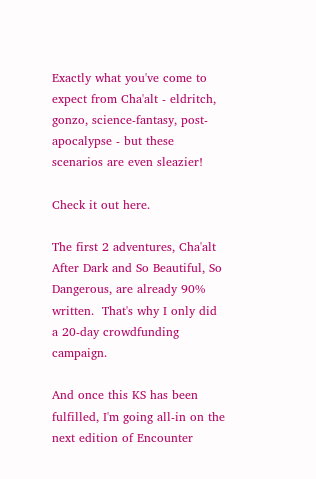Exactly what you've come to expect from Cha'alt - eldritch, gonzo, science-fantasy, post-apocalypse - but these scenarios are even sleazier!

Check it out here.

The first 2 adventures, Cha'alt After Dark and So Beautiful, So Dangerous, are already 90% written.  That's why I only did a 20-day crowdfunding campaign.

And once this KS has been fulfilled, I'm going all-in on the next edition of Encounter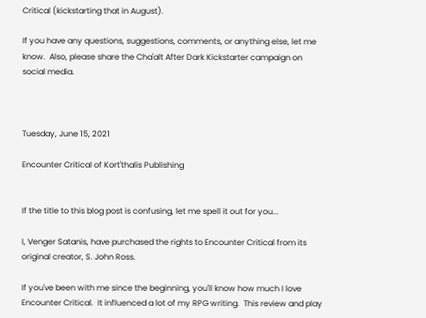Critical (kickstarting that in August).

If you have any questions, suggestions, comments, or anything else, let me know.  Also, please share the Cha'alt After Dark Kickstarter campaign on social media.



Tuesday, June 15, 2021

Encounter Critical of Kort'thalis Publishing


If the title to this blog post is confusing, let me spell it out for you...

I, Venger Satanis, have purchased the rights to Encounter Critical from its original creator, S. John Ross.

If you've been with me since the beginning, you'll know how much I love Encounter Critical.  It influenced a lot of my RPG writing.  This review and play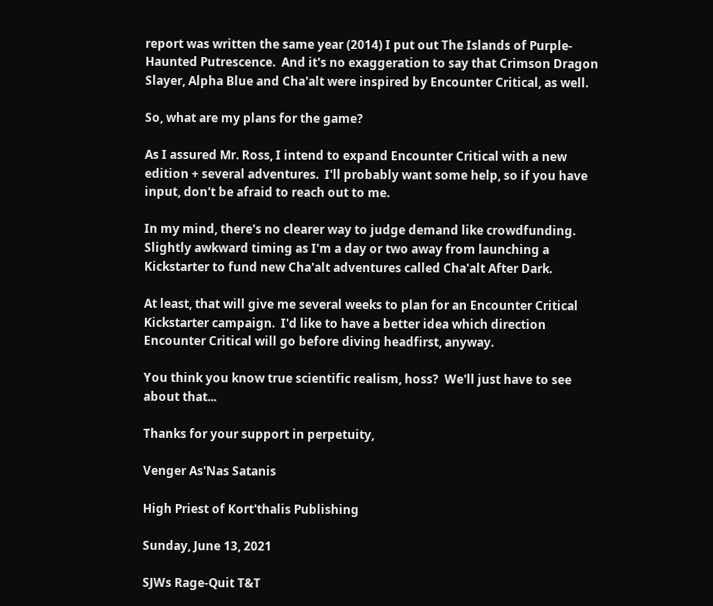report was written the same year (2014) I put out The Islands of Purple-Haunted Putrescence.  And it's no exaggeration to say that Crimson Dragon Slayer, Alpha Blue and Cha'alt were inspired by Encounter Critical, as well.

So, what are my plans for the game?

As I assured Mr. Ross, I intend to expand Encounter Critical with a new edition + several adventures.  I'll probably want some help, so if you have input, don't be afraid to reach out to me.

In my mind, there's no clearer way to judge demand like crowdfunding.  Slightly awkward timing as I'm a day or two away from launching a Kickstarter to fund new Cha'alt adventures called Cha'alt After Dark.

At least, that will give me several weeks to plan for an Encounter Critical Kickstarter campaign.  I'd like to have a better idea which direction Encounter Critical will go before diving headfirst, anyway.

You think you know true scientific realism, hoss?  We'll just have to see about that...

Thanks for your support in perpetuity,

Venger As'Nas Satanis

High Priest of Kort'thalis Publishing

Sunday, June 13, 2021

SJWs Rage-Quit T&T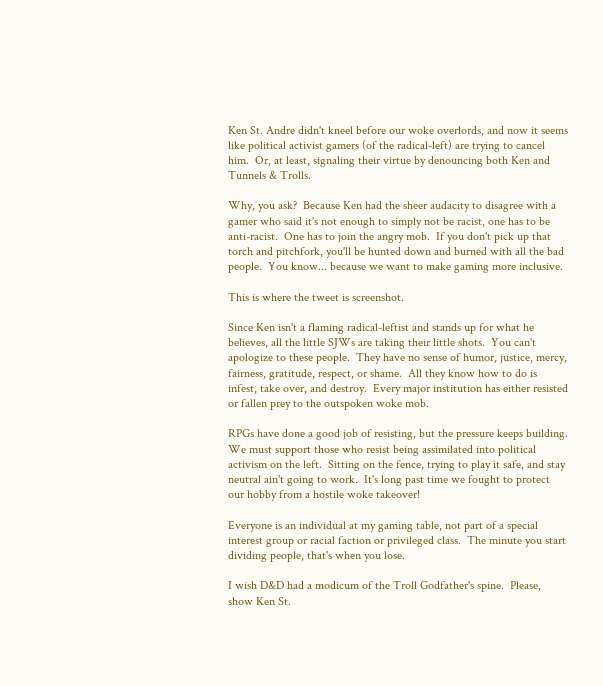Ken St. Andre didn't kneel before our woke overlords, and now it seems like political activist gamers (of the radical-left) are trying to cancel him.  Or, at least, signaling their virtue by denouncing both Ken and Tunnels & Trolls.

Why, you ask?  Because Ken had the sheer audacity to disagree with a gamer who said it's not enough to simply not be racist, one has to be anti-racist.  One has to join the angry mob.  If you don't pick up that torch and pitchfork, you'll be hunted down and burned with all the bad people.  You know... because we want to make gaming more inclusive.

This is where the tweet is screenshot.

Since Ken isn't a flaming radical-leftist and stands up for what he believes, all the little SJWs are taking their little shots.  You can't apologize to these people.  They have no sense of humor, justice, mercy, fairness, gratitude, respect, or shame.  All they know how to do is infest, take over, and destroy.  Every major institution has either resisted or fallen prey to the outspoken woke mob.

RPGs have done a good job of resisting, but the pressure keeps building.  We must support those who resist being assimilated into political activism on the left.  Sitting on the fence, trying to play it safe, and stay neutral ain't going to work.  It's long past time we fought to protect our hobby from a hostile woke takeover!

Everyone is an individual at my gaming table, not part of a special interest group or racial faction or privileged class.  The minute you start dividing people, that's when you lose.

I wish D&D had a modicum of the Troll Godfather's spine.  Please, show Ken St.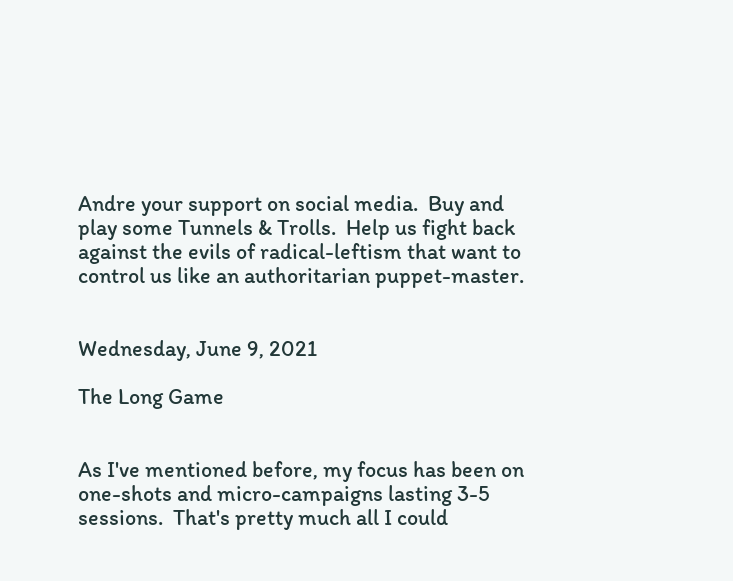Andre your support on social media.  Buy and play some Tunnels & Trolls.  Help us fight back against the evils of radical-leftism that want to control us like an authoritarian puppet-master.


Wednesday, June 9, 2021

The Long Game


As I've mentioned before, my focus has been on one-shots and micro-campaigns lasting 3-5 sessions.  That's pretty much all I could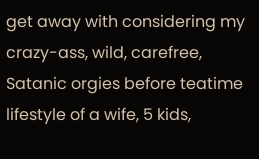get away with considering my crazy-ass, wild, carefree, Satanic orgies before teatime lifestyle of a wife, 5 kids,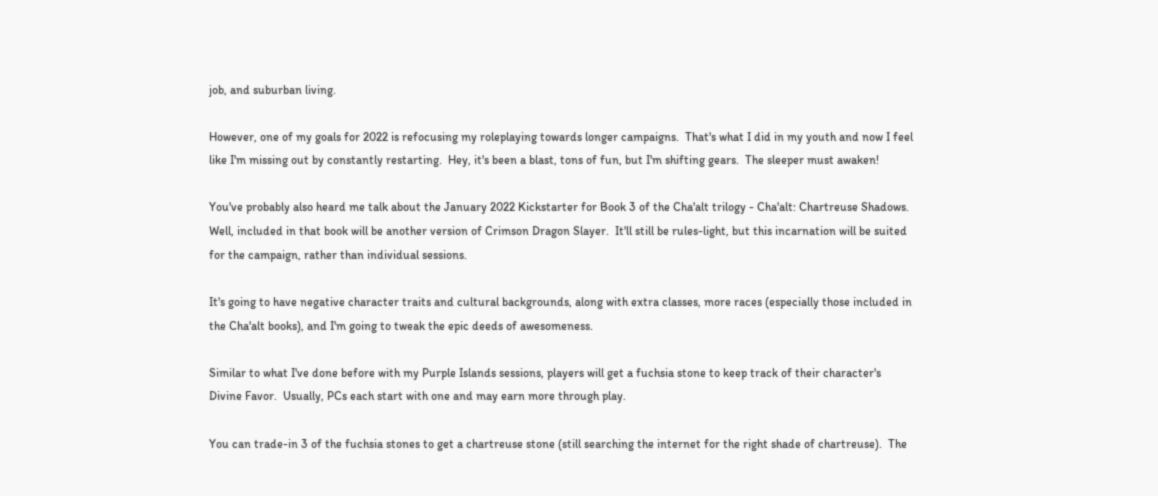job, and suburban living.

However, one of my goals for 2022 is refocusing my roleplaying towards longer campaigns.  That's what I did in my youth and now I feel like I'm missing out by constantly restarting.  Hey, it's been a blast, tons of fun, but I'm shifting gears.  The sleeper must awaken!

You've probably also heard me talk about the January 2022 Kickstarter for Book 3 of the Cha'alt trilogy - Cha'alt: Chartreuse Shadows.  Well, included in that book will be another version of Crimson Dragon Slayer.  It'll still be rules-light, but this incarnation will be suited for the campaign, rather than individual sessions.

It's going to have negative character traits and cultural backgrounds, along with extra classes, more races (especially those included in the Cha'alt books), and I'm going to tweak the epic deeds of awesomeness.

Similar to what I've done before with my Purple Islands sessions, players will get a fuchsia stone to keep track of their character's Divine Favor.  Usually, PCs each start with one and may earn more through play.

You can trade-in 3 of the fuchsia stones to get a chartreuse stone (still searching the internet for the right shade of chartreuse).  The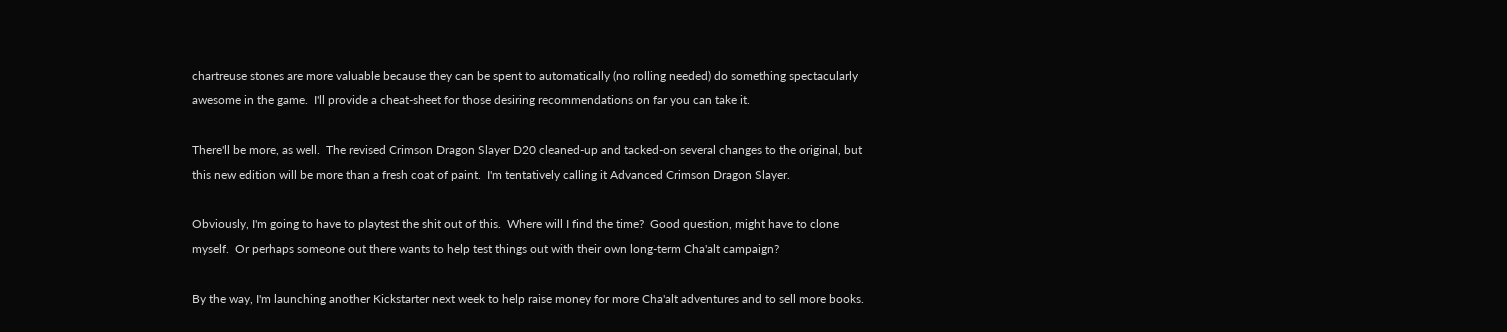chartreuse stones are more valuable because they can be spent to automatically (no rolling needed) do something spectacularly awesome in the game.  I'll provide a cheat-sheet for those desiring recommendations on far you can take it.

There'll be more, as well.  The revised Crimson Dragon Slayer D20 cleaned-up and tacked-on several changes to the original, but this new edition will be more than a fresh coat of paint.  I'm tentatively calling it Advanced Crimson Dragon Slayer.

Obviously, I'm going to have to playtest the shit out of this.  Where will I find the time?  Good question, might have to clone myself.  Or perhaps someone out there wants to help test things out with their own long-term Cha'alt campaign?

By the way, I'm launching another Kickstarter next week to help raise money for more Cha'alt adventures and to sell more books.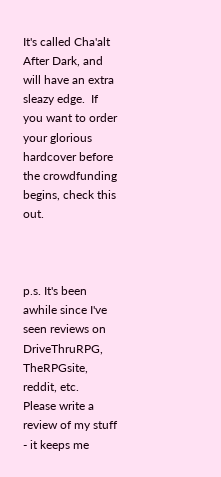It's called Cha'alt After Dark, and will have an extra sleazy edge.  If you want to order your glorious hardcover before the crowdfunding begins, check this out.



p.s. It's been awhile since I've seen reviews on DriveThruRPG, TheRPGsite, reddit, etc.  Please write a review of my stuff - it keeps me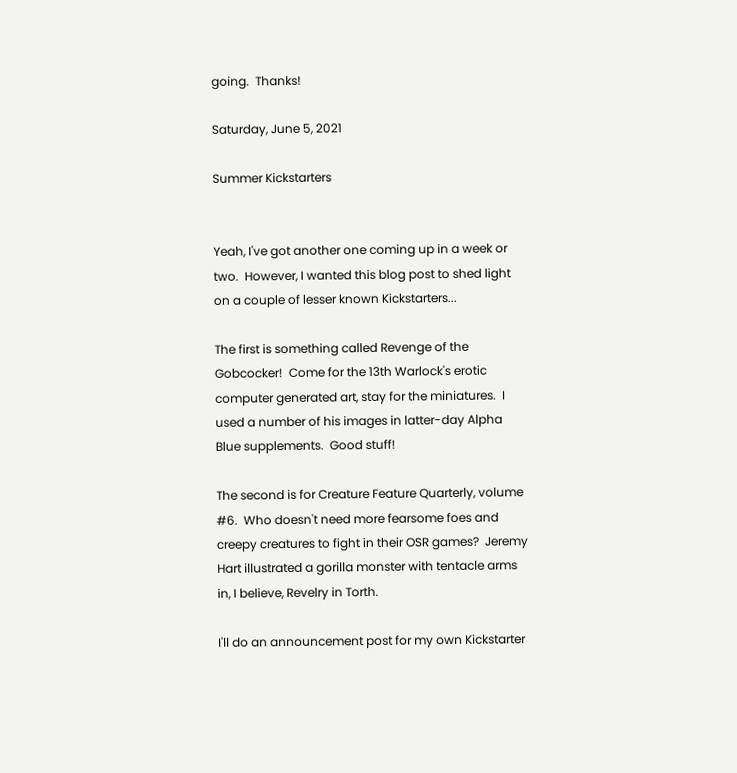going.  Thanks!

Saturday, June 5, 2021

Summer Kickstarters


Yeah, I've got another one coming up in a week or two.  However, I wanted this blog post to shed light on a couple of lesser known Kickstarters...

The first is something called Revenge of the Gobcocker!  Come for the 13th Warlock's erotic computer generated art, stay for the miniatures.  I used a number of his images in latter-day Alpha Blue supplements.  Good stuff!

The second is for Creature Feature Quarterly, volume #6.  Who doesn't need more fearsome foes and creepy creatures to fight in their OSR games?  Jeremy Hart illustrated a gorilla monster with tentacle arms in, I believe, Revelry in Torth.

I'll do an announcement post for my own Kickstarter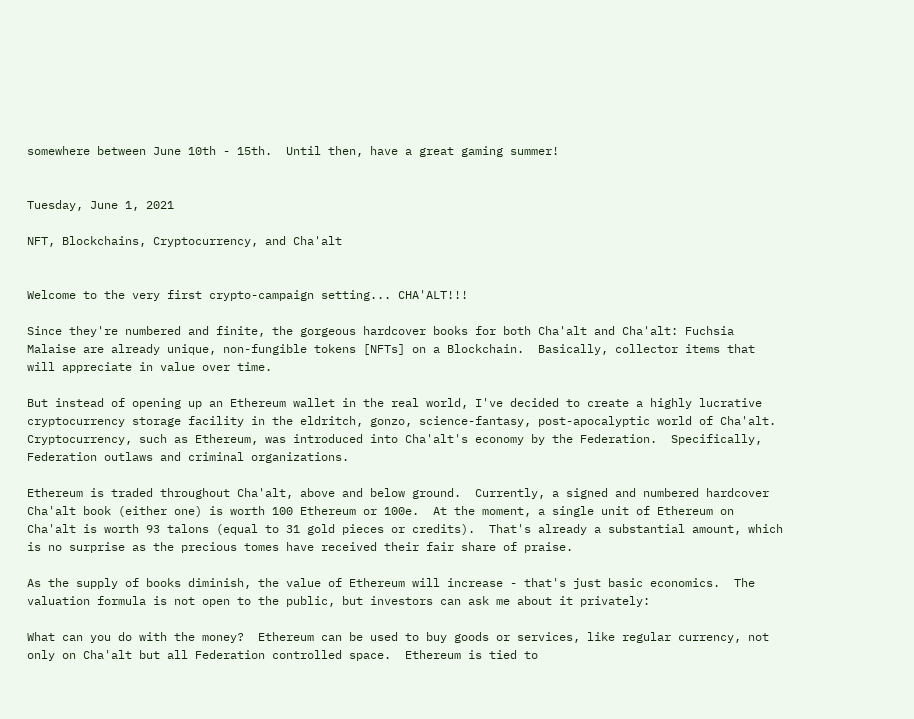somewhere between June 10th - 15th.  Until then, have a great gaming summer!


Tuesday, June 1, 2021

NFT, Blockchains, Cryptocurrency, and Cha'alt


Welcome to the very first crypto-campaign setting... CHA'ALT!!!

Since they're numbered and finite, the gorgeous hardcover books for both Cha'alt and Cha'alt: Fuchsia Malaise are already unique, non-fungible tokens [NFTs] on a Blockchain.  Basically, collector items that will appreciate in value over time.

But instead of opening up an Ethereum wallet in the real world, I've decided to create a highly lucrative cryptocurrency storage facility in the eldritch, gonzo, science-fantasy, post-apocalyptic world of Cha'alt.  Cryptocurrency, such as Ethereum, was introduced into Cha'alt's economy by the Federation.  Specifically, Federation outlaws and criminal organizations.

Ethereum is traded throughout Cha'alt, above and below ground.  Currently, a signed and numbered hardcover Cha'alt book (either one) is worth 100 Ethereum or 100e.  At the moment, a single unit of Ethereum on Cha'alt is worth 93 talons (equal to 31 gold pieces or credits).  That's already a substantial amount, which is no surprise as the precious tomes have received their fair share of praise.

As the supply of books diminish, the value of Ethereum will increase - that's just basic economics.  The valuation formula is not open to the public, but investors can ask me about it privately:

What can you do with the money?  Ethereum can be used to buy goods or services, like regular currency, not only on Cha'alt but all Federation controlled space.  Ethereum is tied to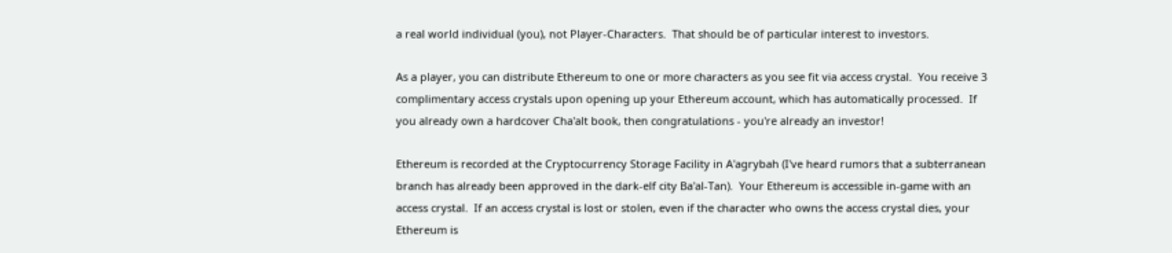a real world individual (you), not Player-Characters.  That should be of particular interest to investors.

As a player, you can distribute Ethereum to one or more characters as you see fit via access crystal.  You receive 3 complimentary access crystals upon opening up your Ethereum account, which has automatically processed.  If you already own a hardcover Cha'alt book, then congratulations - you're already an investor!

Ethereum is recorded at the Cryptocurrency Storage Facility in A'agrybah (I've heard rumors that a subterranean branch has already been approved in the dark-elf city Ba'al-Tan).  Your Ethereum is accessible in-game with an access crystal.  If an access crystal is lost or stolen, even if the character who owns the access crystal dies, your Ethereum is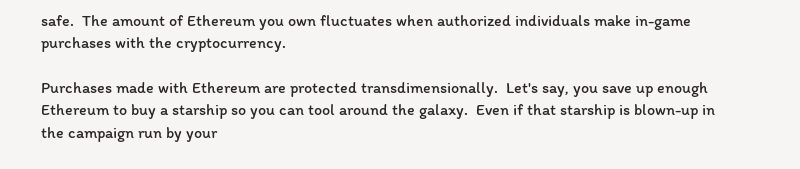safe.  The amount of Ethereum you own fluctuates when authorized individuals make in-game purchases with the cryptocurrency.

Purchases made with Ethereum are protected transdimensionally.  Let's say, you save up enough Ethereum to buy a starship so you can tool around the galaxy.  Even if that starship is blown-up in the campaign run by your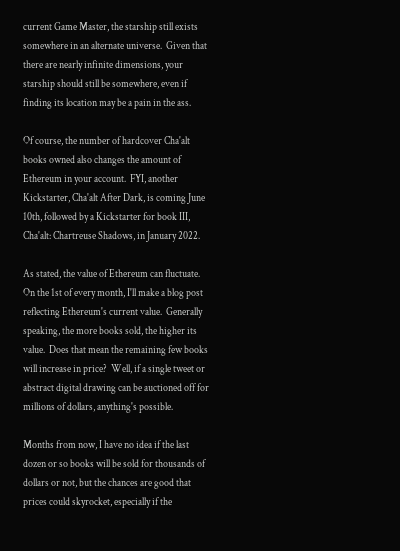current Game Master, the starship still exists somewhere in an alternate universe.  Given that there are nearly infinite dimensions, your starship should still be somewhere, even if finding its location may be a pain in the ass.

Of course, the number of hardcover Cha'alt books owned also changes the amount of Ethereum in your account.  FYI, another Kickstarter, Cha'alt After Dark, is coming June 10th, followed by a Kickstarter for book III, Cha'alt: Chartreuse Shadows, in January 2022.

As stated, the value of Ethereum can fluctuate.  On the 1st of every month, I'll make a blog post reflecting Ethereum's current value.  Generally speaking, the more books sold, the higher its value.  Does that mean the remaining few books will increase in price?  Well, if a single tweet or abstract digital drawing can be auctioned off for millions of dollars, anything's possible.

Months from now, I have no idea if the last dozen or so books will be sold for thousands of dollars or not, but the chances are good that prices could skyrocket, especially if the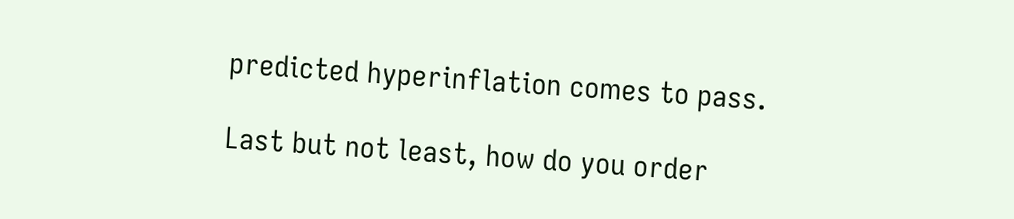predicted hyperinflation comes to pass.

Last but not least, how do you order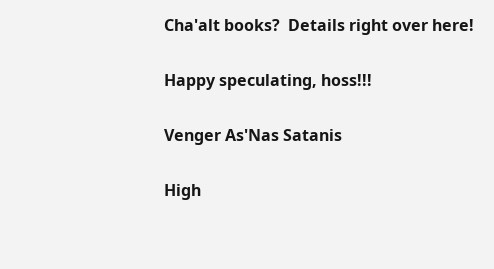Cha'alt books?  Details right over here!

Happy speculating, hoss!!!

Venger As'Nas Satanis

High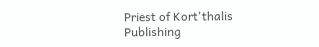Priest of Kort'thalis Publishing